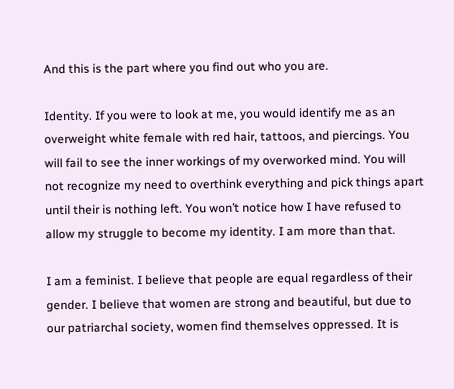And this is the part where you find out who you are.

Identity. If you were to look at me, you would identify me as an overweight white female with red hair, tattoos, and piercings. You will fail to see the inner workings of my overworked mind. You will not recognize my need to overthink everything and pick things apart until their is nothing left. You won’t notice how I have refused to allow my struggle to become my identity. I am more than that.

I am a feminist. I believe that people are equal regardless of their gender. I believe that women are strong and beautiful, but due to our patriarchal society, women find themselves oppressed. It is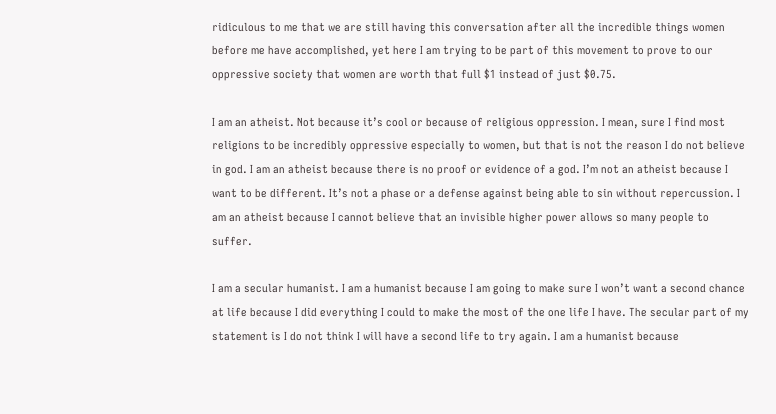ridiculous to me that we are still having this conversation after all the incredible things women before me have accomplished, yet here I am trying to be part of this movement to prove to our oppressive society that women are worth that full $1 instead of just $0.75.

I am an atheist. Not because it’s cool or because of religious oppression. I mean, sure I find most religions to be incredibly oppressive especially to women, but that is not the reason I do not believe in god. I am an atheist because there is no proof or evidence of a god. I’m not an atheist because I want to be different. It’s not a phase or a defense against being able to sin without repercussion. I am an atheist because I cannot believe that an invisible higher power allows so many people to suffer.

I am a secular humanist. I am a humanist because I am going to make sure I won’t want a second chance at life because I did everything I could to make the most of the one life I have. The secular part of my statement is I do not think I will have a second life to try again. I am a humanist because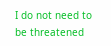I do not need to be threatened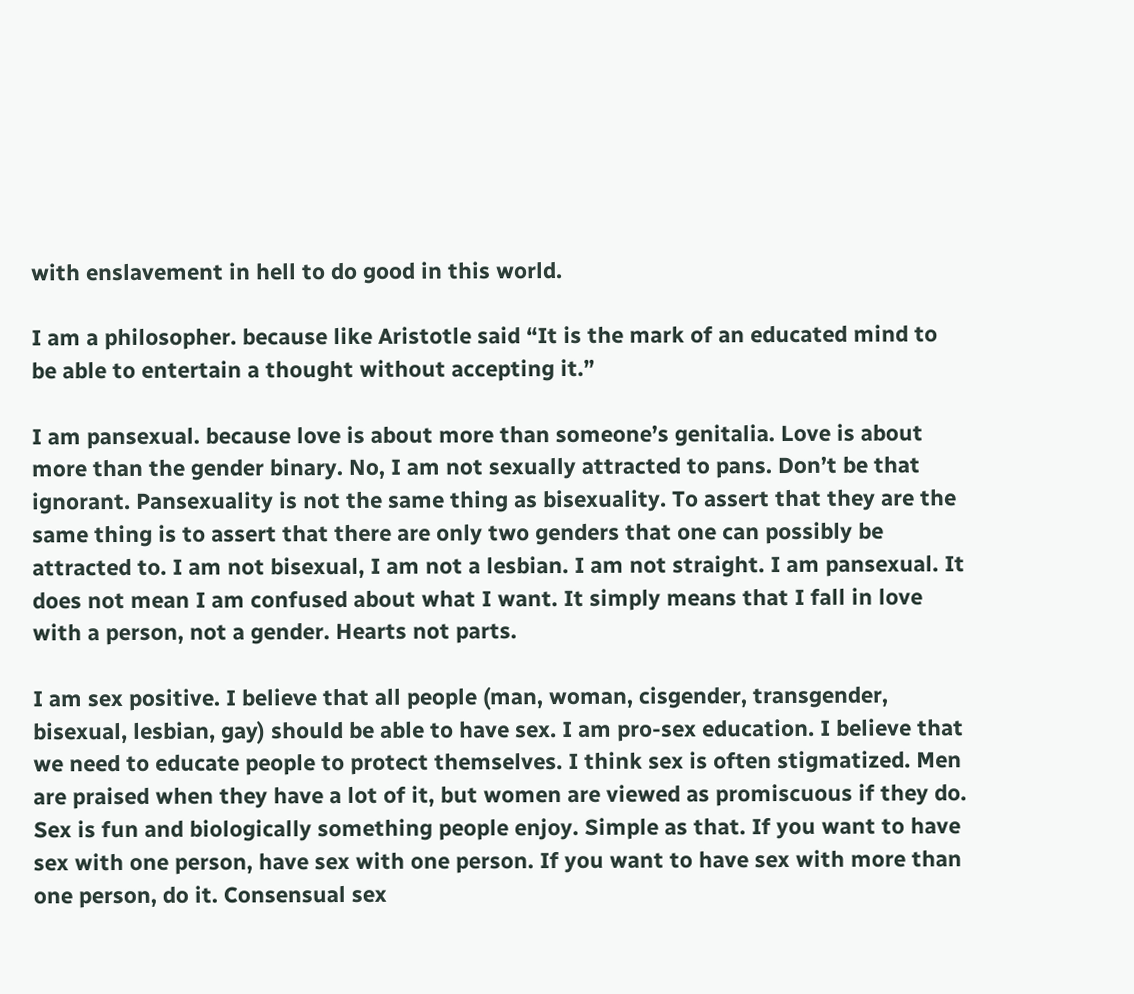with enslavement in hell to do good in this world.

I am a philosopher. because like Aristotle said “It is the mark of an educated mind to be able to entertain a thought without accepting it.”

I am pansexual. because love is about more than someone’s genitalia. Love is about more than the gender binary. No, I am not sexually attracted to pans. Don’t be that ignorant. Pansexuality is not the same thing as bisexuality. To assert that they are the same thing is to assert that there are only two genders that one can possibly be attracted to. I am not bisexual, I am not a lesbian. I am not straight. I am pansexual. It does not mean I am confused about what I want. It simply means that I fall in love with a person, not a gender. Hearts not parts.

I am sex positive. I believe that all people (man, woman, cisgender, transgender, bisexual, lesbian, gay) should be able to have sex. I am pro-sex education. I believe that we need to educate people to protect themselves. I think sex is often stigmatized. Men are praised when they have a lot of it, but women are viewed as promiscuous if they do. Sex is fun and biologically something people enjoy. Simple as that. If you want to have sex with one person, have sex with one person. If you want to have sex with more than one person, do it. Consensual sex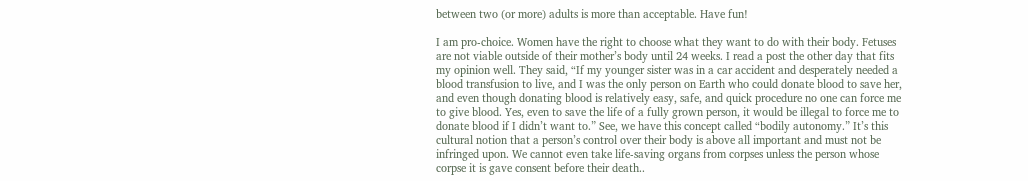between two (or more) adults is more than acceptable. Have fun!

I am pro-choice. Women have the right to choose what they want to do with their body. Fetuses are not viable outside of their mother’s body until 24 weeks. I read a post the other day that fits my opinion well. They said, “If my younger sister was in a car accident and desperately needed a blood transfusion to live, and I was the only person on Earth who could donate blood to save her, and even though donating blood is relatively easy, safe, and quick procedure no one can force me to give blood. Yes, even to save the life of a fully grown person, it would be illegal to force me to donate blood if I didn’t want to.” See, we have this concept called “bodily autonomy.” It’s this cultural notion that a person’s control over their body is above all important and must not be infringed upon. We cannot even take life-saving organs from corpses unless the person whose corpse it is gave consent before their death..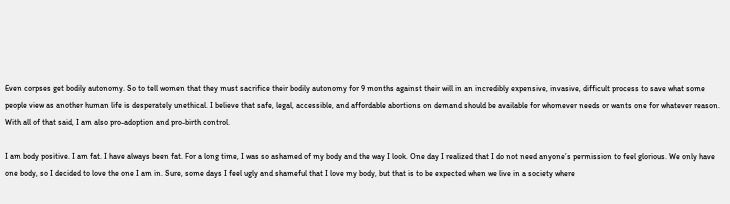Even corpses get bodily autonomy. So to tell women that they must sacrifice their bodily autonomy for 9 months against their will in an incredibly expensive, invasive, difficult process to save what some people view as another human life is desperately unethical. I believe that safe, legal, accessible, and affordable abortions on demand should be available for whomever needs or wants one for whatever reason. With all of that said, I am also pro-adoption and pro-birth control.

I am body positive. I am fat. I have always been fat. For a long time, I was so ashamed of my body and the way I look. One day I realized that I do not need anyone’s permission to feel glorious. We only have one body, so I decided to love the one I am in. Sure, some days I feel ugly and shameful that I love my body, but that is to be expected when we live in a society where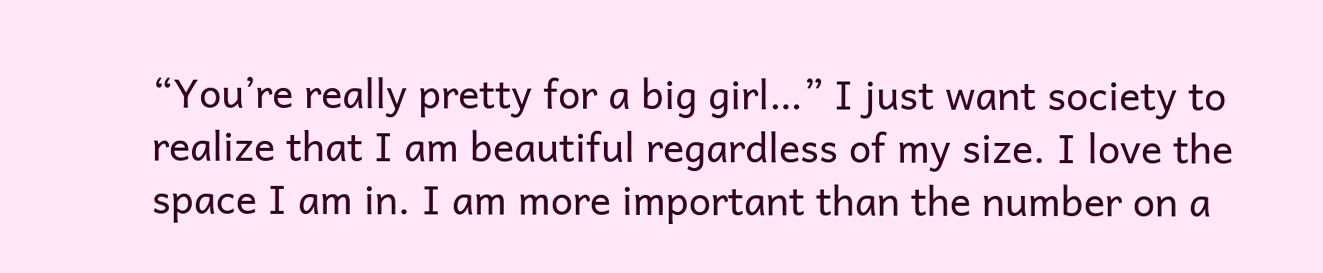“You’re really pretty for a big girl…” I just want society to realize that I am beautiful regardless of my size. I love the space I am in. I am more important than the number on a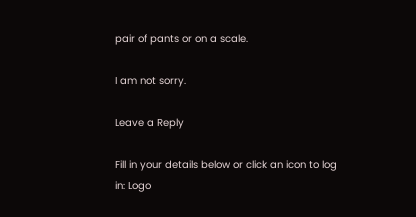pair of pants or on a scale.

I am not sorry.

Leave a Reply

Fill in your details below or click an icon to log in: Logo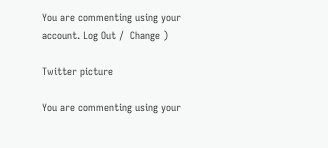You are commenting using your account. Log Out /  Change )

Twitter picture

You are commenting using your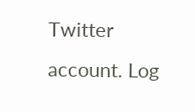Twitter account. Log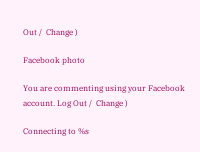Out /  Change )

Facebook photo

You are commenting using your Facebook account. Log Out /  Change )

Connecting to %s